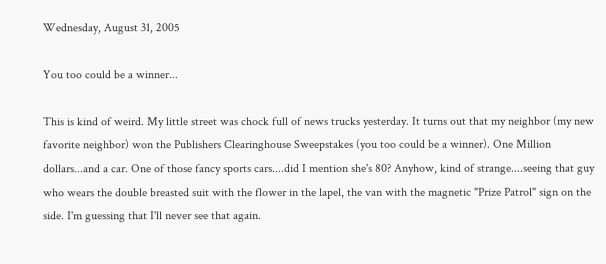Wednesday, August 31, 2005

You too could be a winner...

This is kind of weird. My little street was chock full of news trucks yesterday. It turns out that my neighbor (my new favorite neighbor) won the Publishers Clearinghouse Sweepstakes (you too could be a winner). One Million dollars...and a car. One of those fancy sports cars....did I mention she's 80? Anyhow, kind of strange....seeing that guy who wears the double breasted suit with the flower in the lapel, the van with the magnetic "Prize Patrol" sign on the side. I'm guessing that I'll never see that again.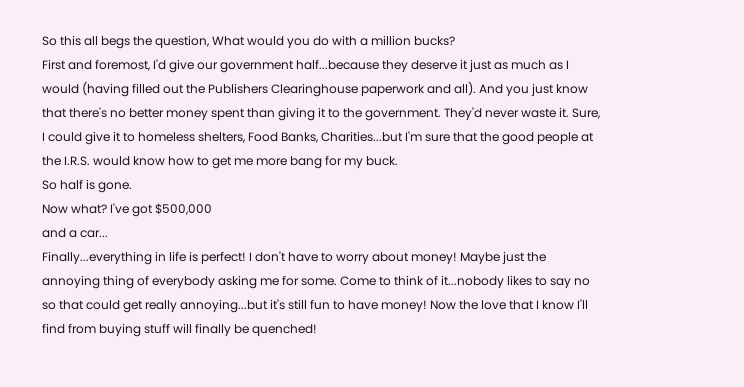So this all begs the question, What would you do with a million bucks?
First and foremost, I'd give our government half...because they deserve it just as much as I would (having filled out the Publishers Clearinghouse paperwork and all). And you just know that there's no better money spent than giving it to the government. They'd never waste it. Sure, I could give it to homeless shelters, Food Banks, Charities...but I'm sure that the good people at the I.R.S. would know how to get me more bang for my buck.
So half is gone.
Now what? I've got $500,000
and a car...
Finally...everything in life is perfect! I don't have to worry about money! Maybe just the annoying thing of everybody asking me for some. Come to think of it...nobody likes to say no so that could get really annoying...but it's still fun to have money! Now the love that I know I'll find from buying stuff will finally be quenched!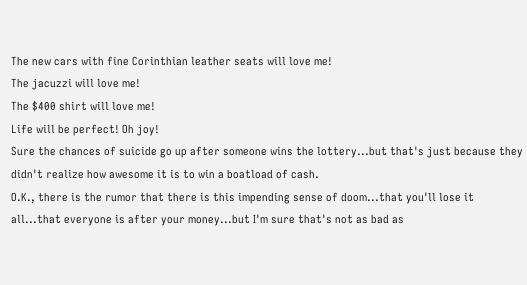The new cars with fine Corinthian leather seats will love me!
The jacuzzi will love me!
The $400 shirt will love me!
Life will be perfect! Oh joy!
Sure the chances of suicide go up after someone wins the lottery...but that's just because they didn't realize how awesome it is to win a boatload of cash.
O.K., there is the rumor that there is this impending sense of doom...that you'll lose it all...that everyone is after your money...but I'm sure that's not as bad as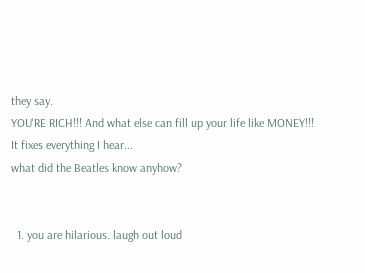they say.
YOU'RE RICH!!! And what else can fill up your life like MONEY!!!
It fixes everything I hear...
what did the Beatles know anyhow?


  1. you are hilarious. laugh out loud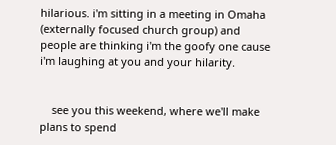hilarious. i'm sitting in a meeting in Omaha (externally focused church group) and people are thinking i'm the goofy one cause i'm laughing at you and your hilarity.


    see you this weekend, where we'll make plans to spend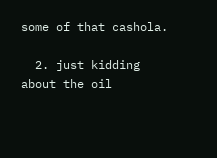some of that cashola.

  2. just kidding about the oil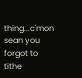thing...c'mon sean you forgot to tithe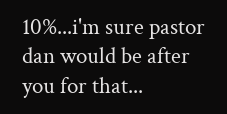10%...i'm sure pastor dan would be after you for that...